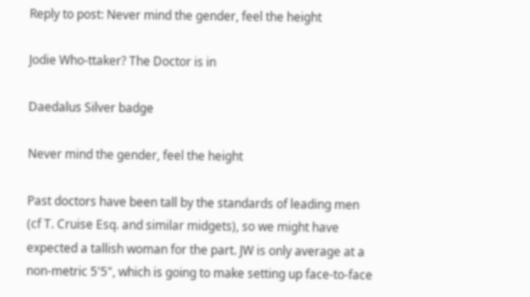Reply to post: Never mind the gender, feel the height

Jodie Who-ttaker? The Doctor is in

Daedalus Silver badge

Never mind the gender, feel the height

Past doctors have been tall by the standards of leading men (cf T. Cruise Esq. and similar midgets), so we might have expected a tallish woman for the part. JW is only average at a non-metric 5'5", which is going to make setting up face-to-face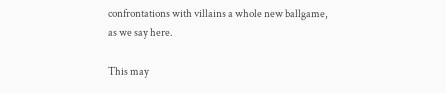confrontations with villains a whole new ballgame, as we say here.

This may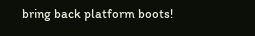bring back platform boots!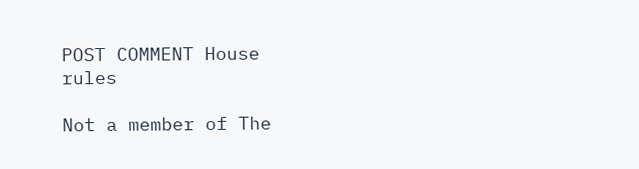POST COMMENT House rules

Not a member of The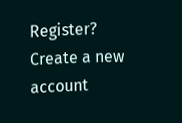Register? Create a new account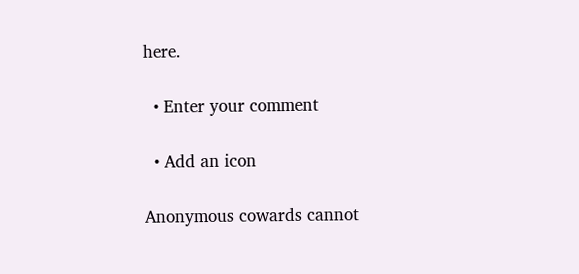here.

  • Enter your comment

  • Add an icon

Anonymous cowards cannot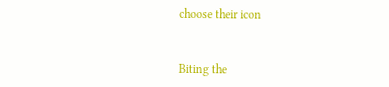choose their icon


Biting the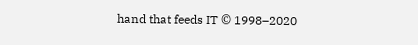hand that feeds IT © 1998–2020